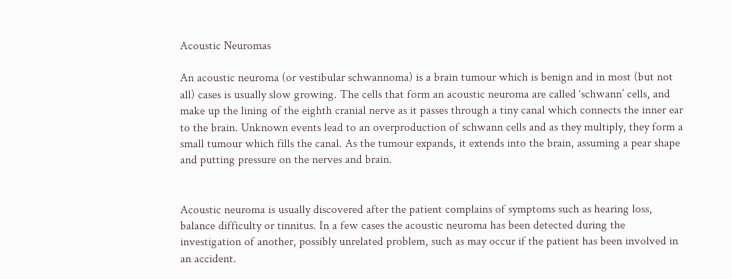Acoustic Neuromas

An acoustic neuroma (or vestibular schwannoma) is a brain tumour which is benign and in most (but not all) cases is usually slow growing. The cells that form an acoustic neuroma are called ‘schwann’ cells, and make up the lining of the eighth cranial nerve as it passes through a tiny canal which connects the inner ear to the brain. Unknown events lead to an overproduction of schwann cells and as they multiply, they form a small tumour which fills the canal. As the tumour expands, it extends into the brain, assuming a pear shape and putting pressure on the nerves and brain.


Acoustic neuroma is usually discovered after the patient complains of symptoms such as hearing loss, balance difficulty or tinnitus. In a few cases the acoustic neuroma has been detected during the investigation of another, possibly unrelated problem, such as may occur if the patient has been involved in an accident.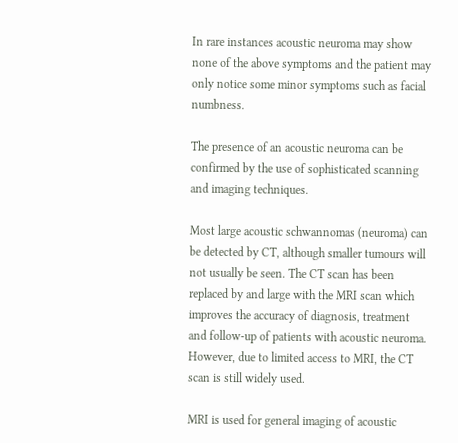In rare instances acoustic neuroma may show none of the above symptoms and the patient may only notice some minor symptoms such as facial numbness.

The presence of an acoustic neuroma can be confirmed by the use of sophisticated scanning and imaging techniques.

Most large acoustic schwannomas (neuroma) can be detected by CT, although smaller tumours will not usually be seen. The CT scan has been replaced by and large with the MRI scan which improves the accuracy of diagnosis, treatment and follow-up of patients with acoustic neuroma. However, due to limited access to MRI, the CT scan is still widely used.

MRI is used for general imaging of acoustic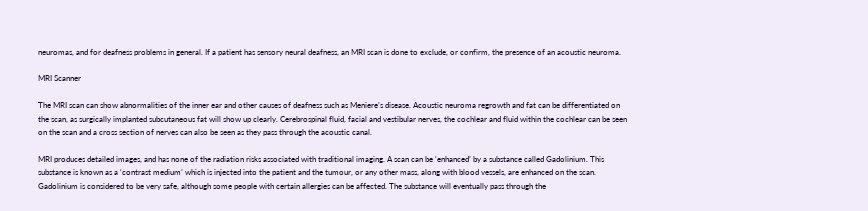neuromas, and for deafness problems in general. If a patient has sensory neural deafness, an MRI scan is done to exclude, or confirm, the presence of an acoustic neuroma.

MRI Scanner

The MRI scan can show abnormalities of the inner ear and other causes of deafness such as Meniere’s disease. Acoustic neuroma regrowth and fat can be differentiated on the scan, as surgically implanted subcutaneous fat will show up clearly. Cerebrospinal fluid, facial and vestibular nerves, the cochlear and fluid within the cochlear can be seen on the scan and a cross section of nerves can also be seen as they pass through the acoustic canal.

MRI produces detailed images, and has none of the radiation risks associated with traditional imaging. A scan can be ‘enhanced’ by a substance called Gadolinium. This substance is known as a ‘contrast medium’ which is injected into the patient and the tumour, or any other mass, along with blood vessels, are enhanced on the scan. Gadolinium is considered to be very safe, although some people with certain allergies can be affected. The substance will eventually pass through the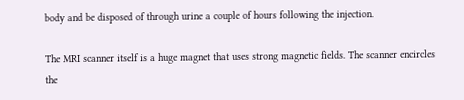body and be disposed of through urine a couple of hours following the injection.

The MRI scanner itself is a huge magnet that uses strong magnetic fields. The scanner encircles the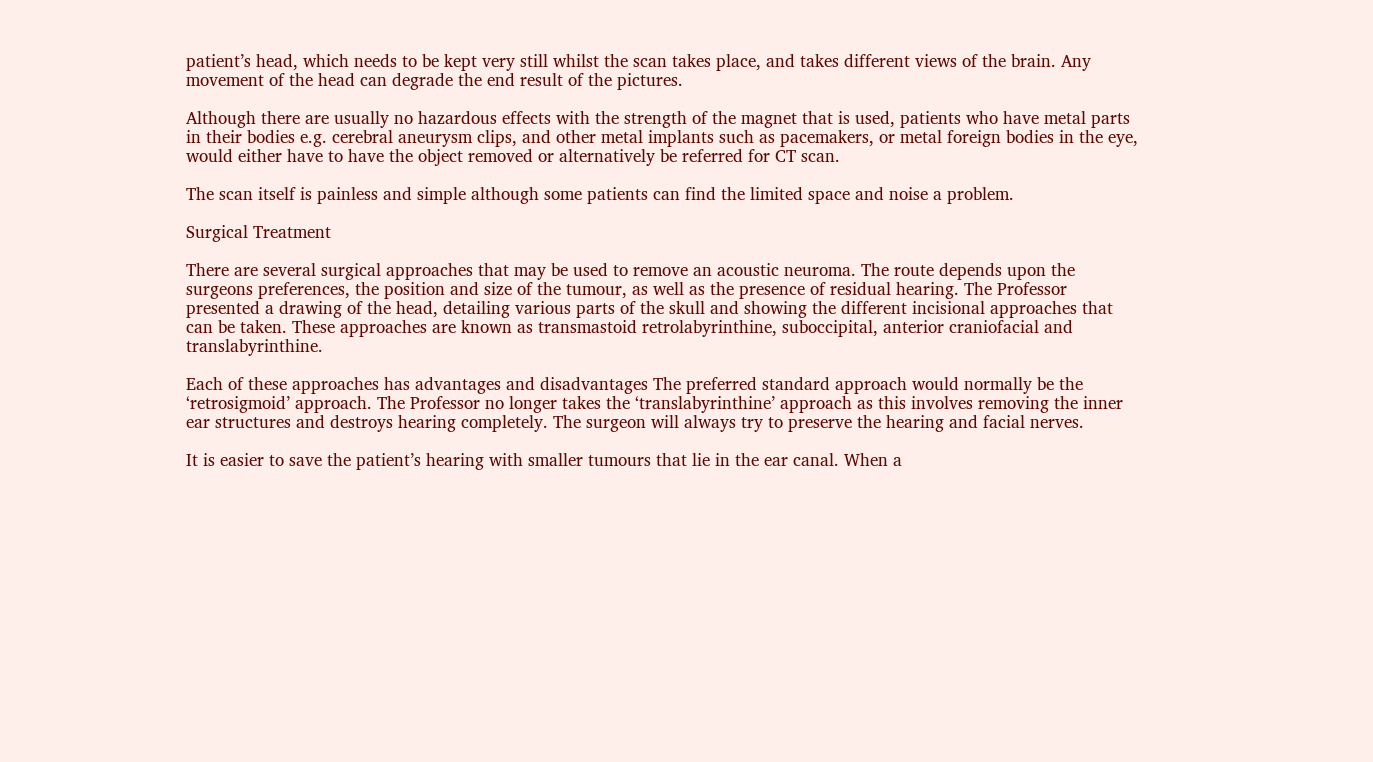patient’s head, which needs to be kept very still whilst the scan takes place, and takes different views of the brain. Any movement of the head can degrade the end result of the pictures.

Although there are usually no hazardous effects with the strength of the magnet that is used, patients who have metal parts in their bodies e.g. cerebral aneurysm clips, and other metal implants such as pacemakers, or metal foreign bodies in the eye, would either have to have the object removed or alternatively be referred for CT scan.

The scan itself is painless and simple although some patients can find the limited space and noise a problem.

Surgical Treatment

There are several surgical approaches that may be used to remove an acoustic neuroma. The route depends upon the surgeons preferences, the position and size of the tumour, as well as the presence of residual hearing. The Professor presented a drawing of the head, detailing various parts of the skull and showing the different incisional approaches that can be taken. These approaches are known as transmastoid retrolabyrinthine, suboccipital, anterior craniofacial and translabyrinthine.

Each of these approaches has advantages and disadvantages The preferred standard approach would normally be the ‘retrosigmoid’ approach. The Professor no longer takes the ‘translabyrinthine’ approach as this involves removing the inner ear structures and destroys hearing completely. The surgeon will always try to preserve the hearing and facial nerves.

It is easier to save the patient’s hearing with smaller tumours that lie in the ear canal. When a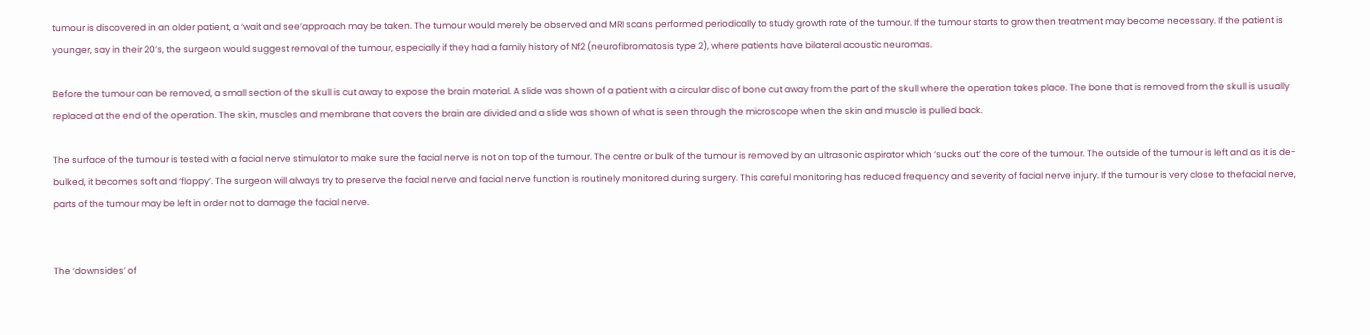tumour is discovered in an older patient, a ‘wait and see’approach may be taken. The tumour would merely be observed and MRI scans performed periodically to study growth rate of the tumour. If the tumour starts to grow then treatment may become necessary. If the patient is younger, say in their 20’s, the surgeon would suggest removal of the tumour, especially if they had a family history of Nf2 (neurofibromatosis type 2), where patients have bilateral acoustic neuromas.

Before the tumour can be removed, a small section of the skull is cut away to expose the brain material. A slide was shown of a patient with a circular disc of bone cut away from the part of the skull where the operation takes place. The bone that is removed from the skull is usually replaced at the end of the operation. The skin, muscles and membrane that covers the brain are divided and a slide was shown of what is seen through the microscope when the skin and muscle is pulled back.

The surface of the tumour is tested with a facial nerve stimulator to make sure the facial nerve is not on top of the tumour. The centre or bulk of the tumour is removed by an ultrasonic aspirator which ‘sucks out’ the core of the tumour. The outside of the tumour is left and as it is de-bulked, it becomes soft and ‘floppy’. The surgeon will always try to preserve the facial nerve and facial nerve function is routinely monitored during surgery. This careful monitoring has reduced frequency and severity of facial nerve injury. If the tumour is very close to thefacial nerve, parts of the tumour may be left in order not to damage the facial nerve.


The ‘downsides’ of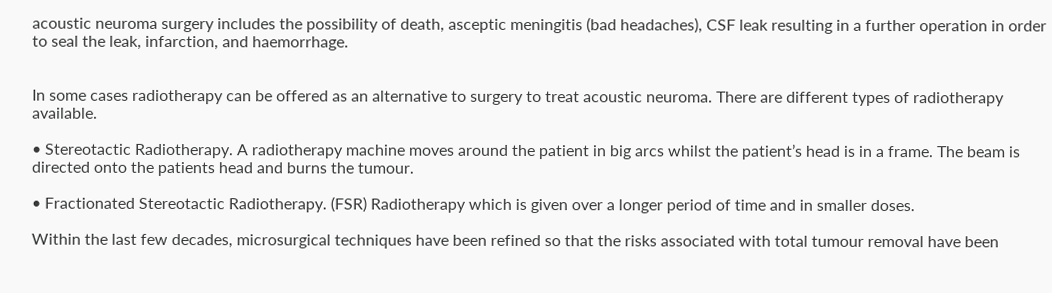acoustic neuroma surgery includes the possibility of death, asceptic meningitis (bad headaches), CSF leak resulting in a further operation in order to seal the leak, infarction, and haemorrhage.


In some cases radiotherapy can be offered as an alternative to surgery to treat acoustic neuroma. There are different types of radiotherapy available.

• Stereotactic Radiotherapy. A radiotherapy machine moves around the patient in big arcs whilst the patient’s head is in a frame. The beam is directed onto the patients head and burns the tumour.

• Fractionated Stereotactic Radiotherapy. (FSR) Radiotherapy which is given over a longer period of time and in smaller doses.

Within the last few decades, microsurgical techniques have been refined so that the risks associated with total tumour removal have been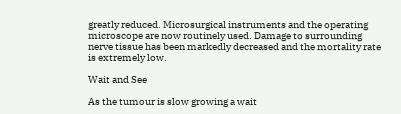greatly reduced. Microsurgical instruments and the operating microscope are now routinely used. Damage to surrounding nerve tissue has been markedly decreased and the mortality rate is extremely low.

Wait and See

As the tumour is slow growing a wait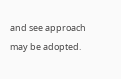and see approach may be adopted.